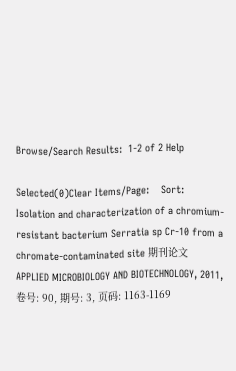Browse/Search Results:  1-2 of 2 Help

Selected(0)Clear Items/Page:    Sort:
Isolation and characterization of a chromium-resistant bacterium Serratia sp Cr-10 from a chromate-contaminated site 期刊论文
APPLIED MICROBIOLOGY AND BIOTECHNOLOGY, 2011, 卷号: 90, 期号: 3, 页码: 1163-1169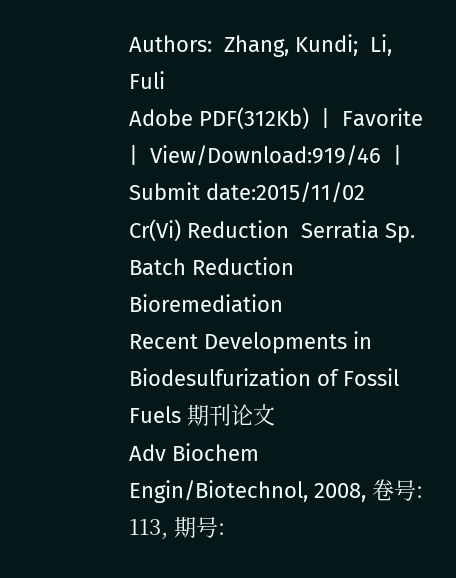Authors:  Zhang, Kundi;  Li, Fuli
Adobe PDF(312Kb)  |  Favorite  |  View/Download:919/46  |  Submit date:2015/11/02
Cr(Vi) Reduction  Serratia Sp.  Batch Reduction  Bioremediation
Recent Developments in Biodesulfurization of Fossil Fuels 期刊论文
Adv Biochem Engin/Biotechnol, 2008, 卷号: 113, 期号: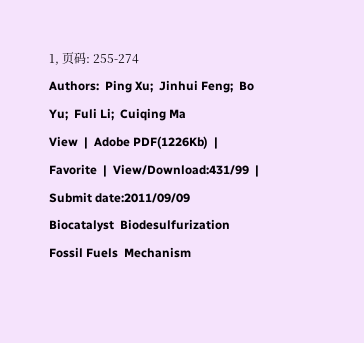1, 页码: 255-274
Authors:  Ping Xu;  Jinhui Feng;  Bo Yu;  Fuli Li;  Cuiqing Ma
View  |  Adobe PDF(1226Kb)  |  Favorite  |  View/Download:431/99  |  Submit date:2011/09/09
Biocatalyst  Biodesulfurization  Fossil Fuels  Mechanism